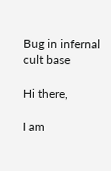Bug in infernal cult base

Hi there,

I am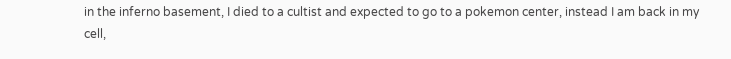in the inferno basement, I died to a cultist and expected to go to a pokemon center, instead I am back in my cell,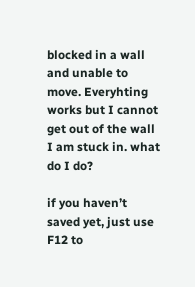blocked in a wall and unable to move. Everyhting works but I cannot get out of the wall I am stuck in. what do I do?

if you haven’t saved yet, just use F12 to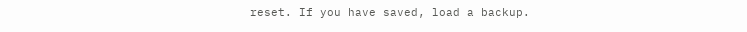reset. If you have saved, load a backup.